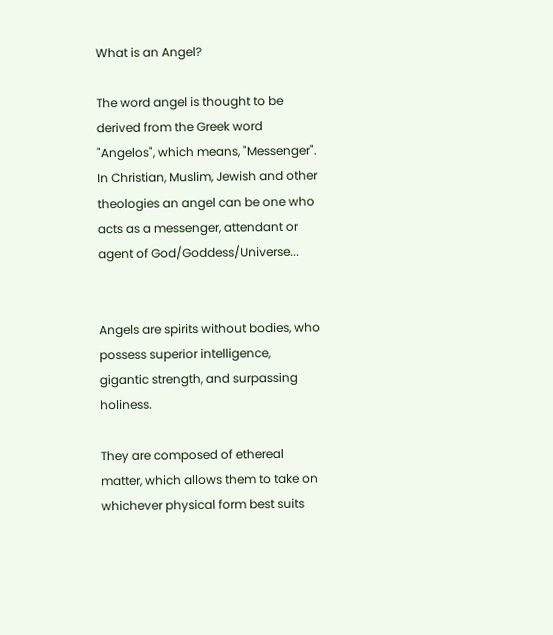What is an Angel?

The word angel is thought to be derived from the Greek word "Angelos", which means, "Messenger". In Christian, Muslim, Jewish and other theologies an angel can be one who acts as a messenger, attendant or agent of God/Goddess/Universe...


Angels are spirits without bodies, who possess superior intelligence, gigantic strength, and surpassing holiness.

They are composed of ethereal matter, which allows them to take on whichever physical form best suits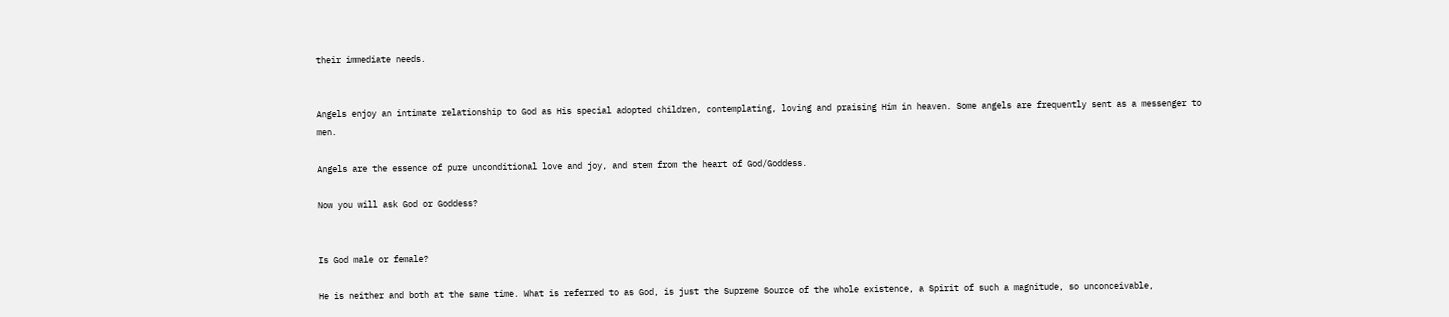their immediate needs.


Angels enjoy an intimate relationship to God as His special adopted children, contemplating, loving and praising Him in heaven. Some angels are frequently sent as a messenger to men.

Angels are the essence of pure unconditional love and joy, and stem from the heart of God/Goddess.

Now you will ask God or Goddess?


Is God male or female?

He is neither and both at the same time. What is referred to as God, is just the Supreme Source of the whole existence, a Spirit of such a magnitude, so unconceivable,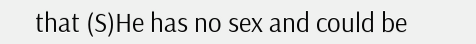that (S)He has no sex and could be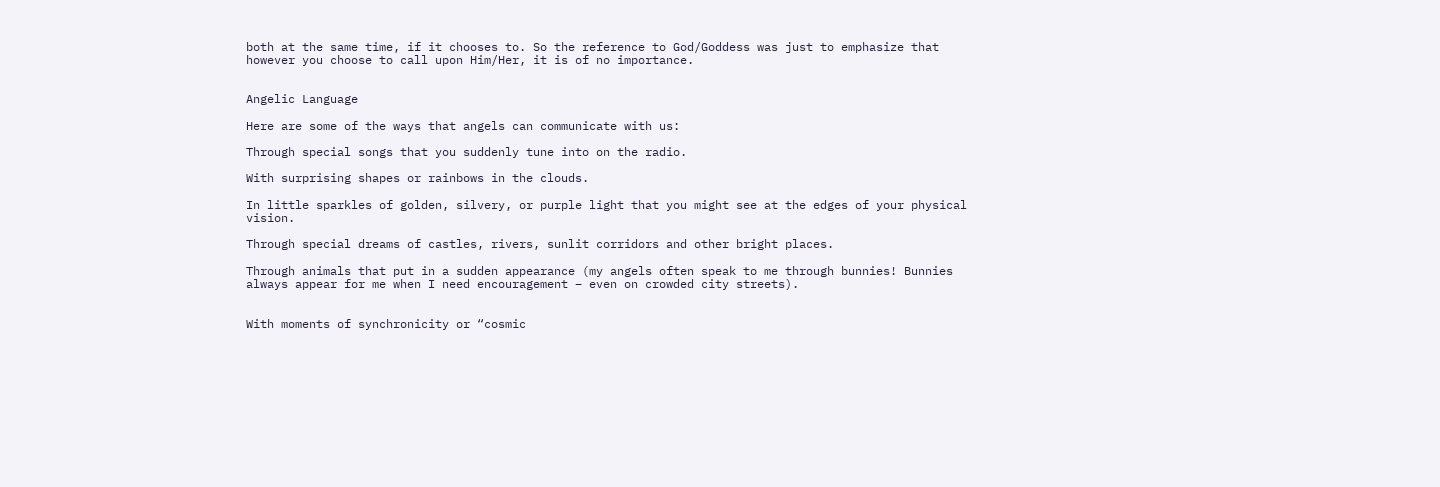both at the same time, if it chooses to. So the reference to God/Goddess was just to emphasize that however you choose to call upon Him/Her, it is of no importance.


Angelic Language

Here are some of the ways that angels can communicate with us:

Through special songs that you suddenly tune into on the radio.

With surprising shapes or rainbows in the clouds.

In little sparkles of golden, silvery, or purple light that you might see at the edges of your physical vision.

Through special dreams of castles, rivers, sunlit corridors and other bright places.

Through animals that put in a sudden appearance (my angels often speak to me through bunnies! Bunnies always appear for me when I need encouragement – even on crowded city streets).


With moments of synchronicity or “cosmic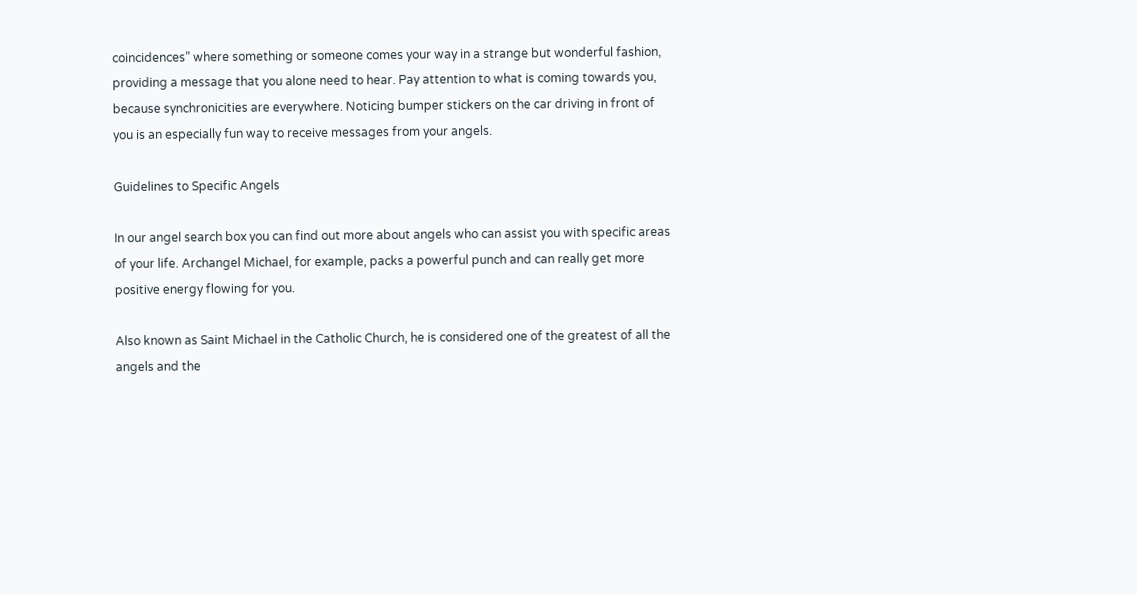coincidences” where something or someone comes your way in a strange but wonderful fashion, providing a message that you alone need to hear. Pay attention to what is coming towards you, because synchronicities are everywhere. Noticing bumper stickers on the car driving in front of you is an especially fun way to receive messages from your angels.

Guidelines to Specific Angels

In our angel search box you can find out more about angels who can assist you with specific areas of your life. Archangel Michael, for example, packs a powerful punch and can really get more positive energy flowing for you.

Also known as Saint Michael in the Catholic Church, he is considered one of the greatest of all the angels and the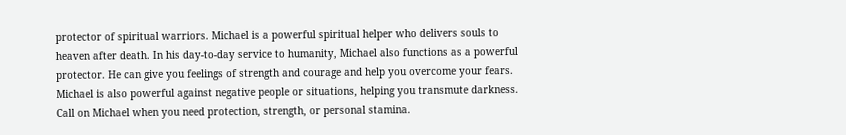protector of spiritual warriors. Michael is a powerful spiritual helper who delivers souls to heaven after death. In his day-to-day service to humanity, Michael also functions as a powerful protector. He can give you feelings of strength and courage and help you overcome your fears. Michael is also powerful against negative people or situations, helping you transmute darkness. Call on Michael when you need protection, strength, or personal stamina.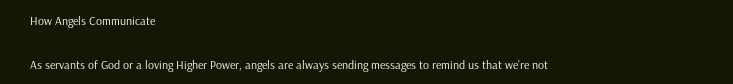How Angels Communicate

As servants of God or a loving Higher Power, angels are always sending messages to remind us that we’re not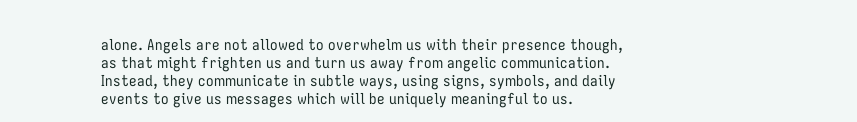alone. Angels are not allowed to overwhelm us with their presence though, as that might frighten us and turn us away from angelic communication. Instead, they communicate in subtle ways, using signs, symbols, and daily events to give us messages which will be uniquely meaningful to us.